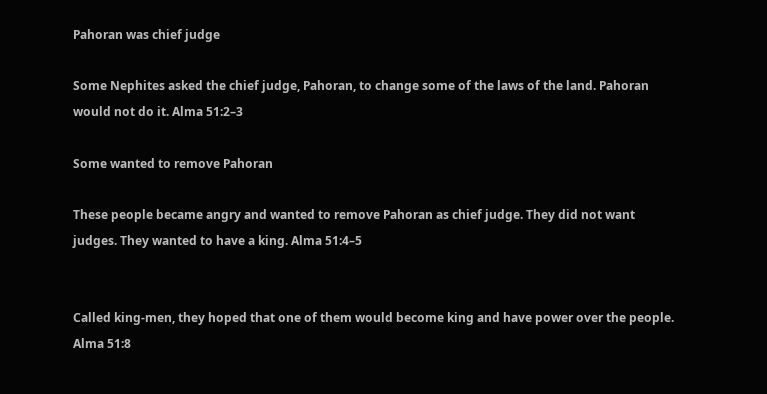Pahoran was chief judge

Some Nephites asked the chief judge, Pahoran, to change some of the laws of the land. Pahoran would not do it. Alma 51:2–3

Some wanted to remove Pahoran

These people became angry and wanted to remove Pahoran as chief judge. They did not want judges. They wanted to have a king. Alma 51:4–5


Called king-men, they hoped that one of them would become king and have power over the people. Alma 51:8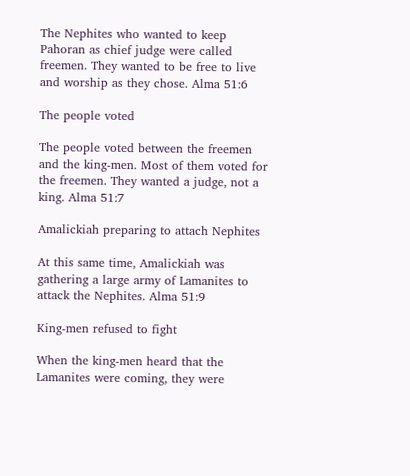The Nephites who wanted to keep Pahoran as chief judge were called freemen. They wanted to be free to live and worship as they chose. Alma 51:6

The people voted

The people voted between the freemen and the king-men. Most of them voted for the freemen. They wanted a judge, not a king. Alma 51:7

Amalickiah preparing to attach Nephites

At this same time, Amalickiah was gathering a large army of Lamanites to attack the Nephites. Alma 51:9

King-men refused to fight

When the king-men heard that the Lamanites were coming, they were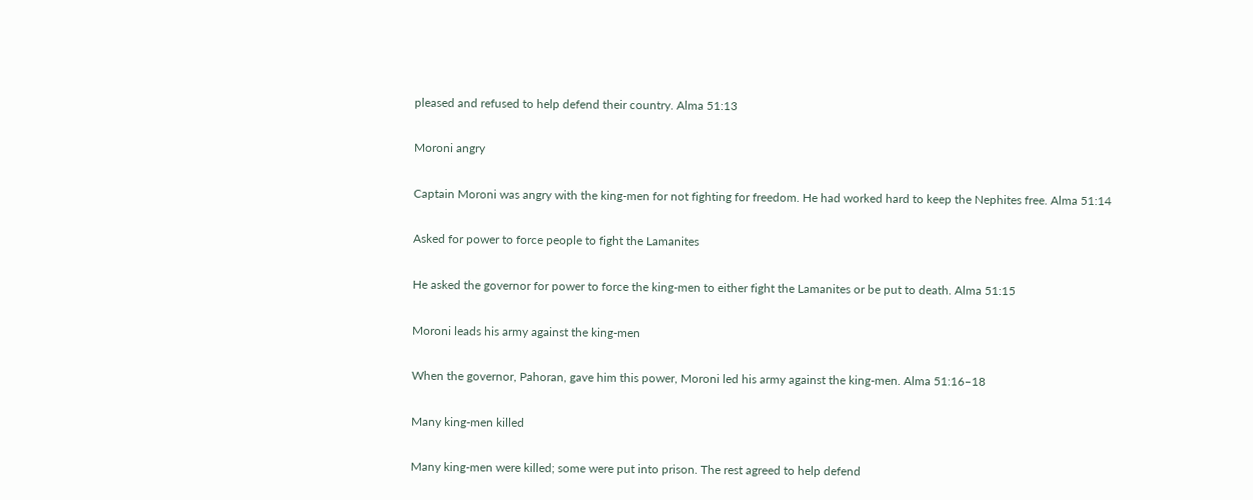pleased and refused to help defend their country. Alma 51:13

Moroni angry

Captain Moroni was angry with the king-men for not fighting for freedom. He had worked hard to keep the Nephites free. Alma 51:14

Asked for power to force people to fight the Lamanites

He asked the governor for power to force the king-men to either fight the Lamanites or be put to death. Alma 51:15

Moroni leads his army against the king-men

When the governor, Pahoran, gave him this power, Moroni led his army against the king-men. Alma 51:16–18

Many king-men killed

Many king-men were killed; some were put into prison. The rest agreed to help defend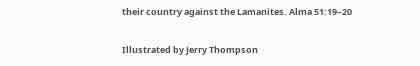their country against the Lamanites. Alma 51:19–20

Illustrated by Jerry Thompson